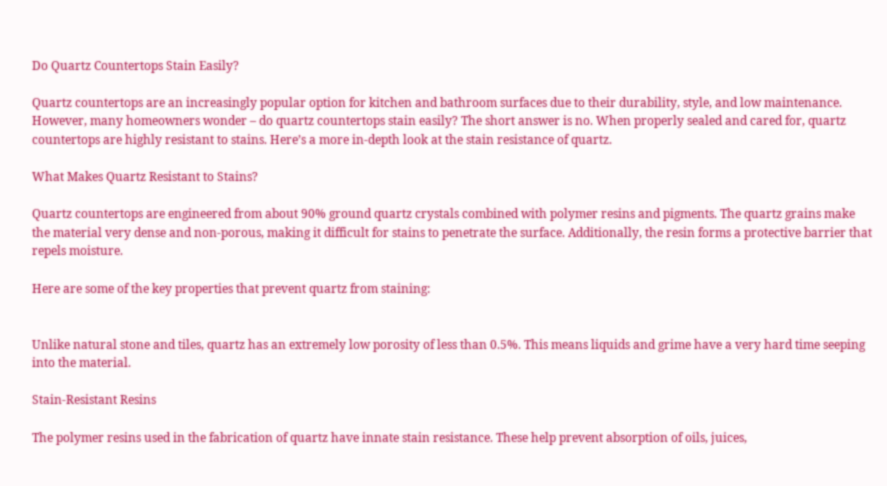Do Quartz Countertops Stain Easily?

Quartz countertops are an increasingly popular option for kitchen and bathroom surfaces due to their durability, style, and low maintenance. However, many homeowners wonder – do quartz countertops stain easily? The short answer is no. When properly sealed and cared for, quartz countertops are highly resistant to stains. Here’s a more in-depth look at the stain resistance of quartz.

What Makes Quartz Resistant to Stains?

Quartz countertops are engineered from about 90% ground quartz crystals combined with polymer resins and pigments. The quartz grains make the material very dense and non-porous, making it difficult for stains to penetrate the surface. Additionally, the resin forms a protective barrier that repels moisture.

Here are some of the key properties that prevent quartz from staining:


Unlike natural stone and tiles, quartz has an extremely low porosity of less than 0.5%. This means liquids and grime have a very hard time seeping into the material.

Stain-Resistant Resins

The polymer resins used in the fabrication of quartz have innate stain resistance. These help prevent absorption of oils, juices,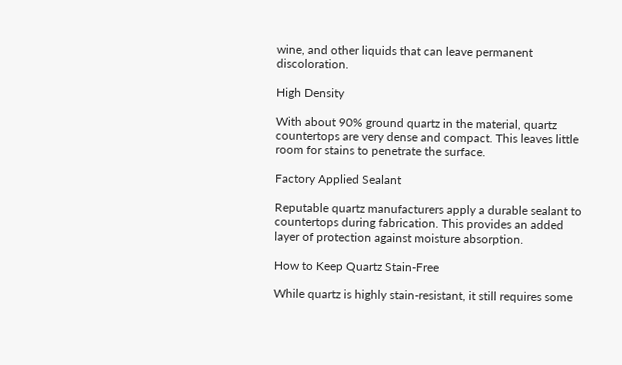wine, and other liquids that can leave permanent discoloration.

High Density

With about 90% ground quartz in the material, quartz countertops are very dense and compact. This leaves little room for stains to penetrate the surface.

Factory Applied Sealant

Reputable quartz manufacturers apply a durable sealant to countertops during fabrication. This provides an added layer of protection against moisture absorption.

How to Keep Quartz Stain-Free

While quartz is highly stain-resistant, it still requires some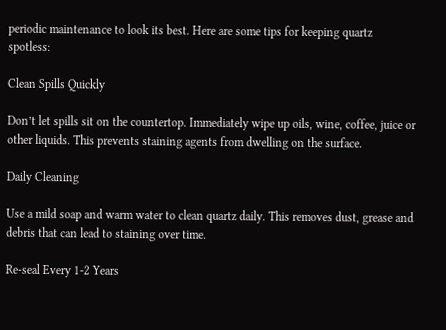periodic maintenance to look its best. Here are some tips for keeping quartz spotless:

Clean Spills Quickly

Don’t let spills sit on the countertop. Immediately wipe up oils, wine, coffee, juice or other liquids. This prevents staining agents from dwelling on the surface.

Daily Cleaning

Use a mild soap and warm water to clean quartz daily. This removes dust, grease and debris that can lead to staining over time.

Re-seal Every 1-2 Years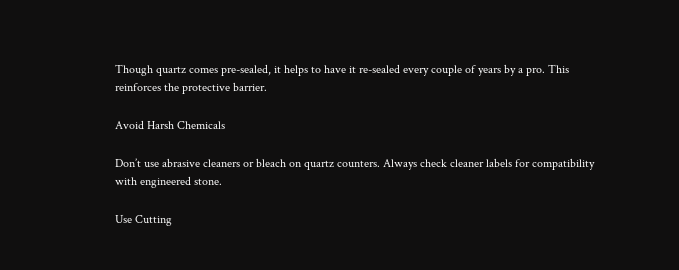Though quartz comes pre-sealed, it helps to have it re-sealed every couple of years by a pro. This reinforces the protective barrier.

Avoid Harsh Chemicals

Don’t use abrasive cleaners or bleach on quartz counters. Always check cleaner labels for compatibility with engineered stone.

Use Cutting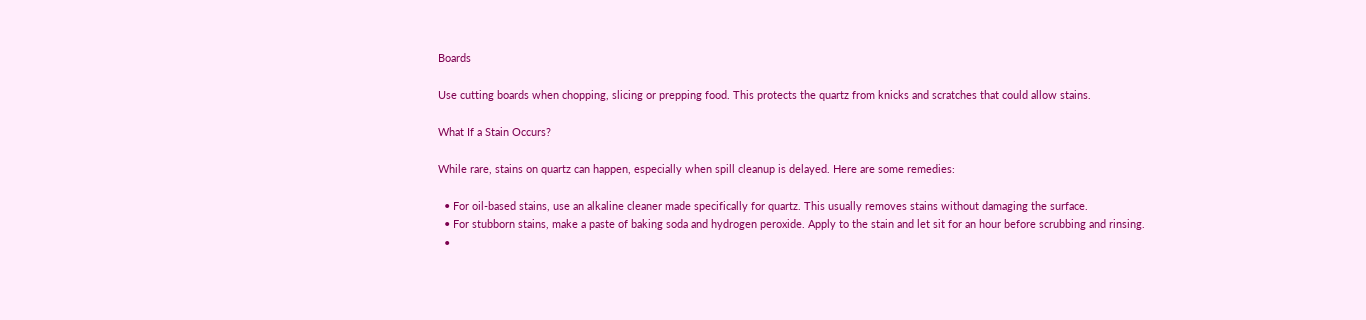Boards

Use cutting boards when chopping, slicing or prepping food. This protects the quartz from knicks and scratches that could allow stains.

What If a Stain Occurs?

While rare, stains on quartz can happen, especially when spill cleanup is delayed. Here are some remedies:

  • For oil-based stains, use an alkaline cleaner made specifically for quartz. This usually removes stains without damaging the surface.
  • For stubborn stains, make a paste of baking soda and hydrogen peroxide. Apply to the stain and let sit for an hour before scrubbing and rinsing.
  •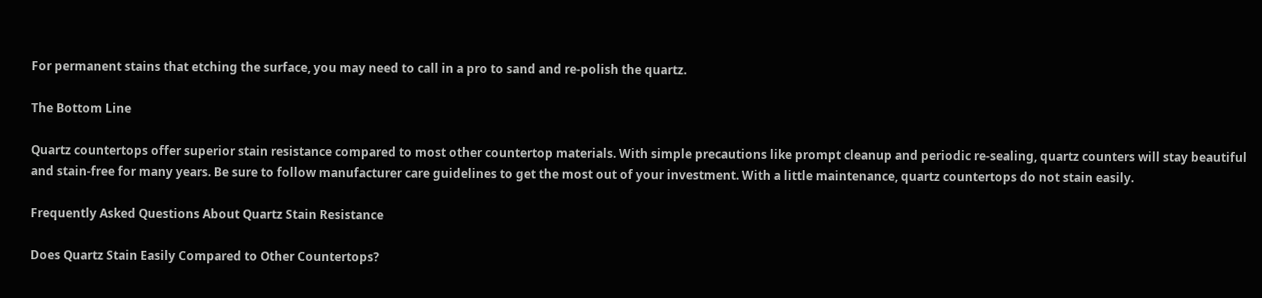For permanent stains that etching the surface, you may need to call in a pro to sand and re-polish the quartz.

The Bottom Line

Quartz countertops offer superior stain resistance compared to most other countertop materials. With simple precautions like prompt cleanup and periodic re-sealing, quartz counters will stay beautiful and stain-free for many years. Be sure to follow manufacturer care guidelines to get the most out of your investment. With a little maintenance, quartz countertops do not stain easily.

Frequently Asked Questions About Quartz Stain Resistance

Does Quartz Stain Easily Compared to Other Countertops?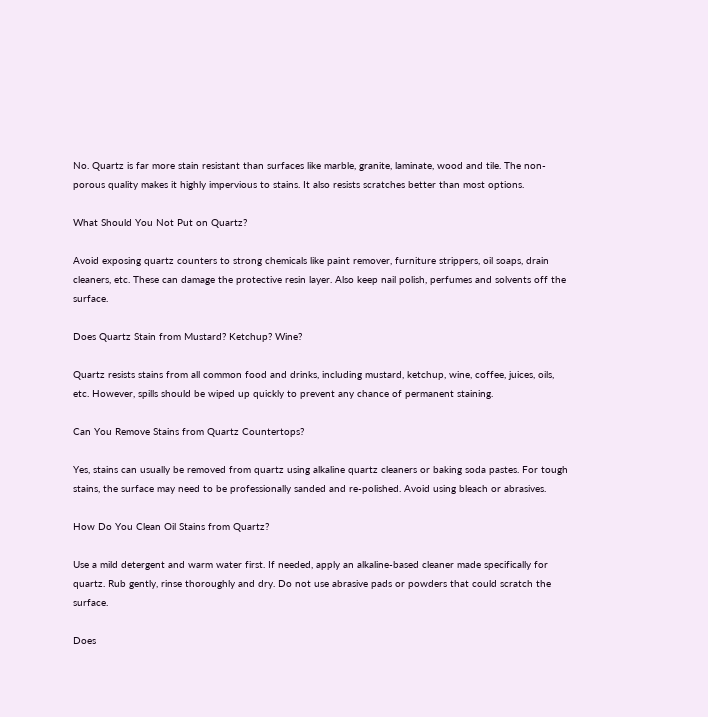No. Quartz is far more stain resistant than surfaces like marble, granite, laminate, wood and tile. The non-porous quality makes it highly impervious to stains. It also resists scratches better than most options.

What Should You Not Put on Quartz?

Avoid exposing quartz counters to strong chemicals like paint remover, furniture strippers, oil soaps, drain cleaners, etc. These can damage the protective resin layer. Also keep nail polish, perfumes and solvents off the surface.

Does Quartz Stain from Mustard? Ketchup? Wine?

Quartz resists stains from all common food and drinks, including mustard, ketchup, wine, coffee, juices, oils, etc. However, spills should be wiped up quickly to prevent any chance of permanent staining.

Can You Remove Stains from Quartz Countertops?

Yes, stains can usually be removed from quartz using alkaline quartz cleaners or baking soda pastes. For tough stains, the surface may need to be professionally sanded and re-polished. Avoid using bleach or abrasives.

How Do You Clean Oil Stains from Quartz?

Use a mild detergent and warm water first. If needed, apply an alkaline-based cleaner made specifically for quartz. Rub gently, rinse thoroughly and dry. Do not use abrasive pads or powders that could scratch the surface.

Does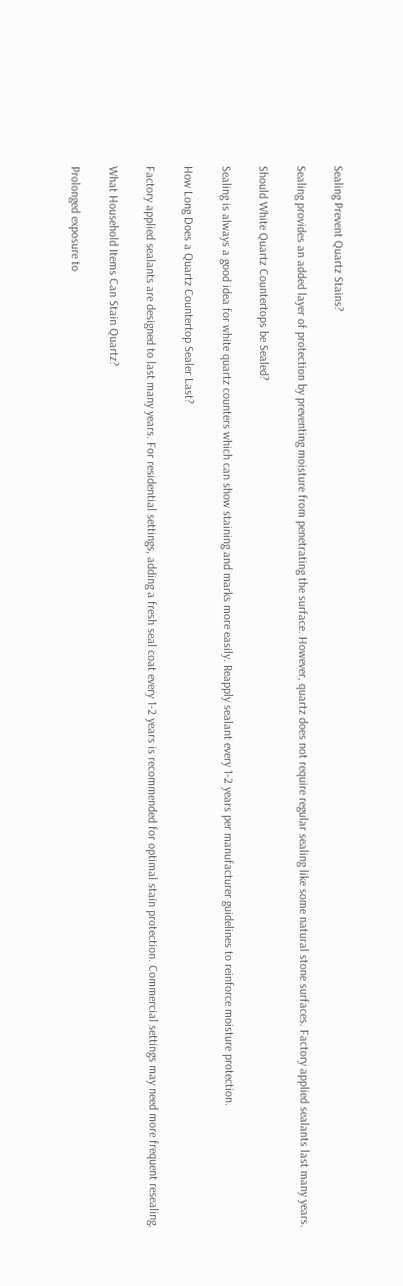Sealing Prevent Quartz Stains?

Sealing provides an added layer of protection by preventing moisture from penetrating the surface. However, quartz does not require regular sealing like some natural stone surfaces. Factory applied sealants last many years.

Should White Quartz Countertops be Sealed?

Sealing is always a good idea for white quartz counters which can show staining and marks more easily. Reapply sealant every 1-2 years per manufacturer guidelines to reinforce moisture protection.

How Long Does a Quartz Countertop Sealer Last?

Factory applied sealants are designed to last many years. For residential settings, adding a fresh seal coat every 1-2 years is recommended for optimal stain protection. Commercial settings may need more frequent resealing.

What Household Items Can Stain Quartz?

Prolonged exposure to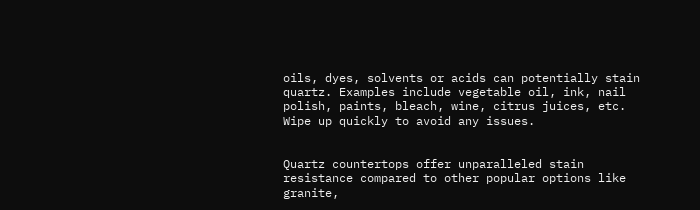oils, dyes, solvents or acids can potentially stain quartz. Examples include vegetable oil, ink, nail polish, paints, bleach, wine, citrus juices, etc. Wipe up quickly to avoid any issues.


Quartz countertops offer unparalleled stain resistance compared to other popular options like granite,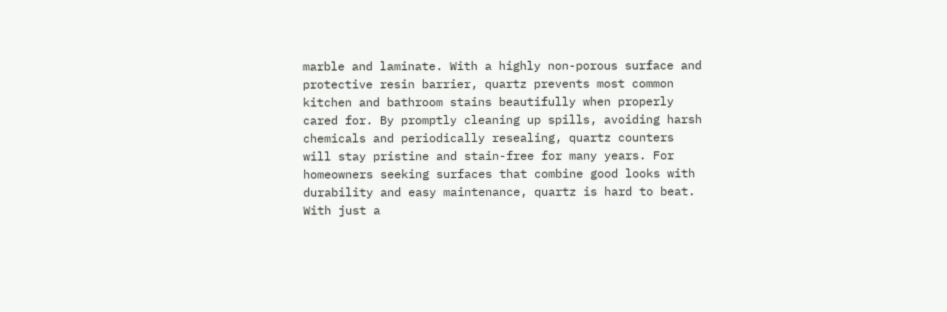marble and laminate. With a highly non-porous surface and protective resin barrier, quartz prevents most common kitchen and bathroom stains beautifully when properly cared for. By promptly cleaning up spills, avoiding harsh chemicals and periodically resealing, quartz counters will stay pristine and stain-free for many years. For homeowners seeking surfaces that combine good looks with durability and easy maintenance, quartz is hard to beat. With just a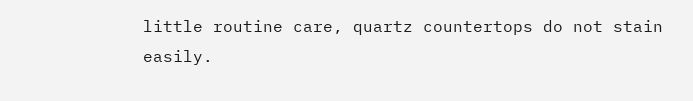little routine care, quartz countertops do not stain easily.